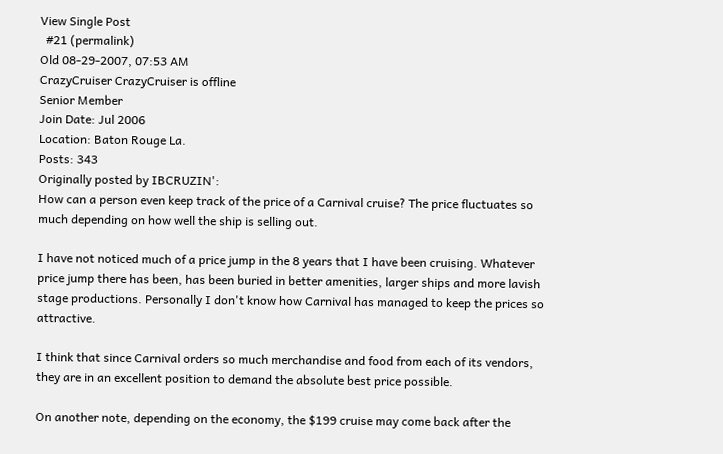View Single Post
  #21 (permalink)
Old 08-29-2007, 07:53 AM
CrazyCruiser CrazyCruiser is offline
Senior Member
Join Date: Jul 2006
Location: Baton Rouge La.
Posts: 343
Originally posted by IBCRUZIN':
How can a person even keep track of the price of a Carnival cruise? The price fluctuates so much depending on how well the ship is selling out.

I have not noticed much of a price jump in the 8 years that I have been cruising. Whatever price jump there has been, has been buried in better amenities, larger ships and more lavish stage productions. Personally I don't know how Carnival has managed to keep the prices so attractive.

I think that since Carnival orders so much merchandise and food from each of its vendors, they are in an excellent position to demand the absolute best price possible.

On another note, depending on the economy, the $199 cruise may come back after the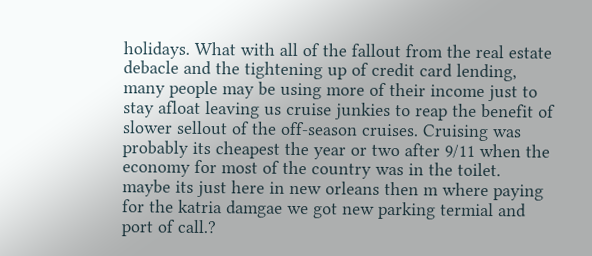holidays. What with all of the fallout from the real estate debacle and the tightening up of credit card lending, many people may be using more of their income just to stay afloat leaving us cruise junkies to reap the benefit of slower sellout of the off-season cruises. Cruising was probably its cheapest the year or two after 9/11 when the economy for most of the country was in the toilet.
maybe its just here in new orleans then m where paying for the katria damgae we got new parking termial and port of call.?